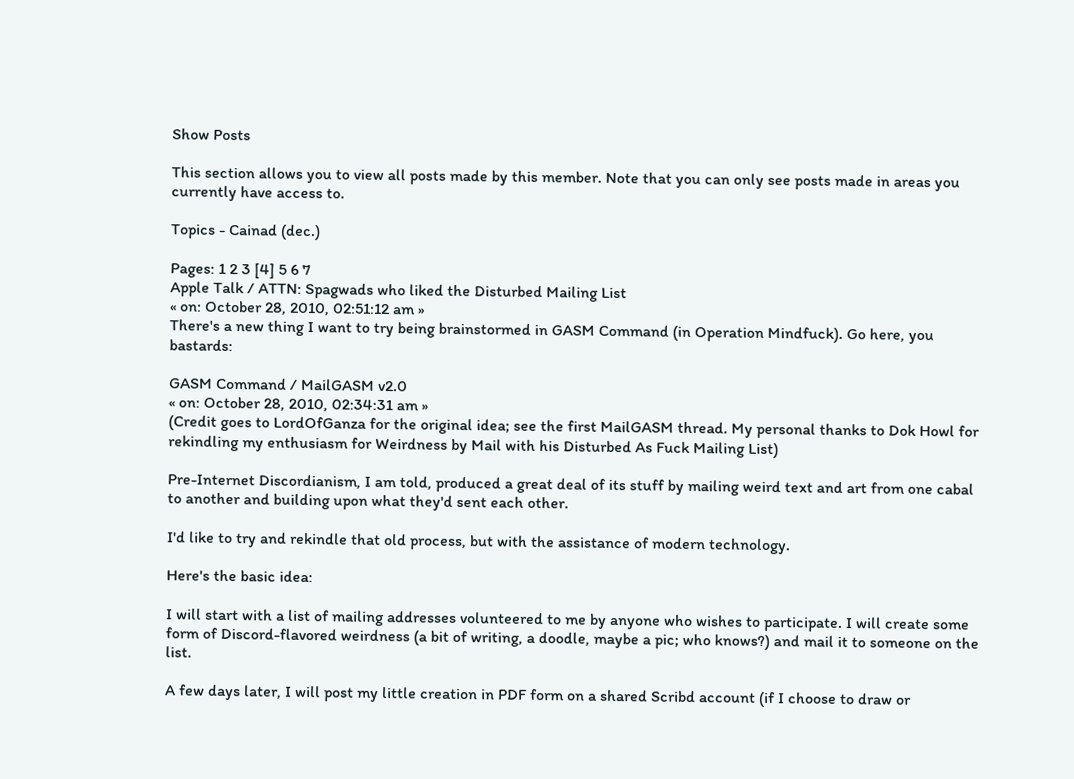Show Posts

This section allows you to view all posts made by this member. Note that you can only see posts made in areas you currently have access to.

Topics - Cainad (dec.)

Pages: 1 2 3 [4] 5 6 7
Apple Talk / ATTN: Spagwads who liked the Disturbed Mailing List
« on: October 28, 2010, 02:51:12 am »
There's a new thing I want to try being brainstormed in GASM Command (in Operation Mindfuck). Go here, you bastards:

GASM Command / MailGASM v2.0
« on: October 28, 2010, 02:34:31 am »
(Credit goes to LordOfGanza for the original idea; see the first MailGASM thread. My personal thanks to Dok Howl for rekindling my enthusiasm for Weirdness by Mail with his Disturbed As Fuck Mailing List)

Pre-Internet Discordianism, I am told, produced a great deal of its stuff by mailing weird text and art from one cabal to another and building upon what they'd sent each other.

I'd like to try and rekindle that old process, but with the assistance of modern technology.

Here's the basic idea:

I will start with a list of mailing addresses volunteered to me by anyone who wishes to participate. I will create some form of Discord-flavored weirdness (a bit of writing, a doodle, maybe a pic; who knows?) and mail it to someone on the list.

A few days later, I will post my little creation in PDF form on a shared Scribd account (if I choose to draw or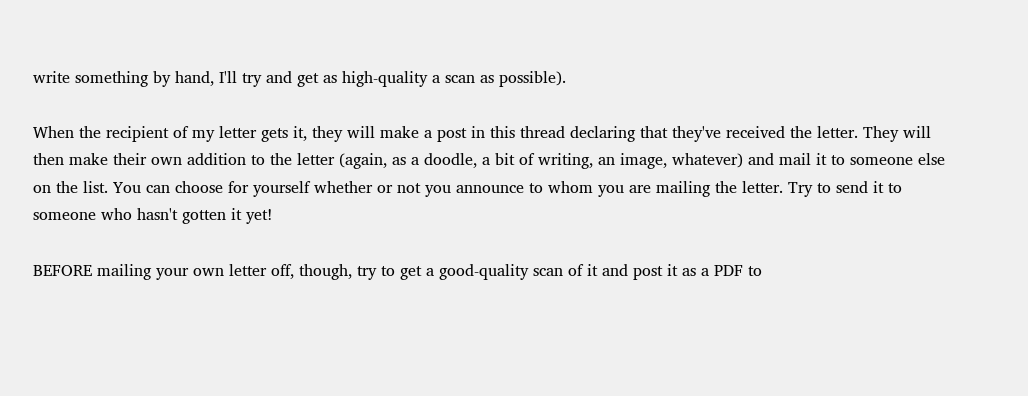write something by hand, I'll try and get as high-quality a scan as possible).

When the recipient of my letter gets it, they will make a post in this thread declaring that they've received the letter. They will then make their own addition to the letter (again, as a doodle, a bit of writing, an image, whatever) and mail it to someone else on the list. You can choose for yourself whether or not you announce to whom you are mailing the letter. Try to send it to someone who hasn't gotten it yet!

BEFORE mailing your own letter off, though, try to get a good-quality scan of it and post it as a PDF to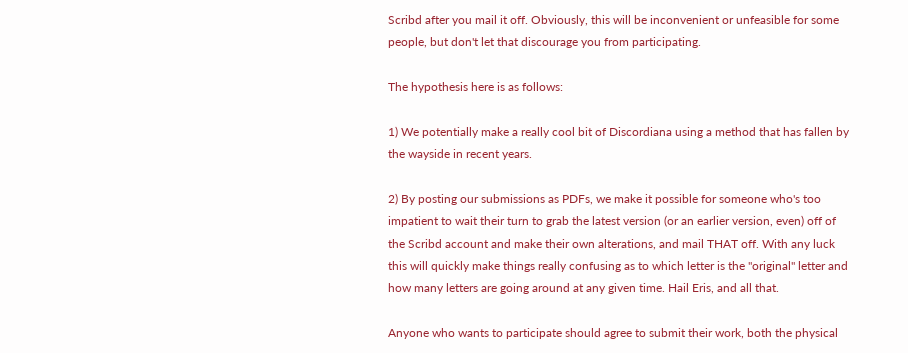Scribd after you mail it off. Obviously, this will be inconvenient or unfeasible for some people, but don't let that discourage you from participating.

The hypothesis here is as follows:

1) We potentially make a really cool bit of Discordiana using a method that has fallen by the wayside in recent years.

2) By posting our submissions as PDFs, we make it possible for someone who's too impatient to wait their turn to grab the latest version (or an earlier version, even) off of the Scribd account and make their own alterations, and mail THAT off. With any luck this will quickly make things really confusing as to which letter is the "original" letter and how many letters are going around at any given time. Hail Eris, and all that.

Anyone who wants to participate should agree to submit their work, both the physical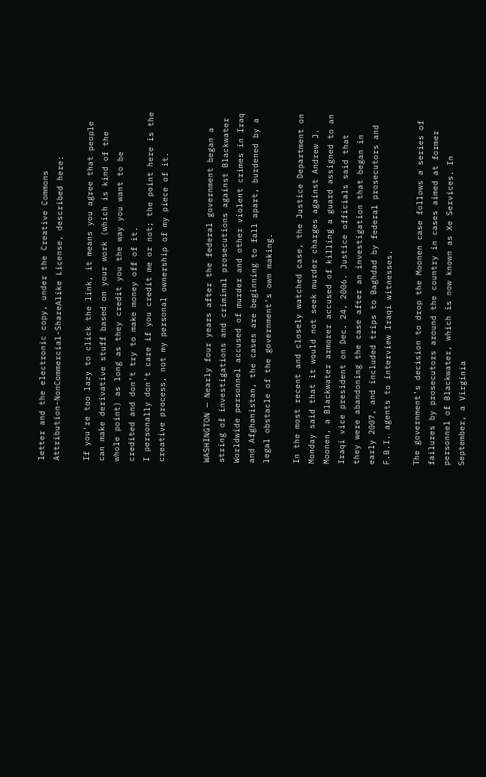letter and the electronic copy, under the Creative Commons Attribution-NonCommercial-ShareAlike License, described here:

If you're too lazy to click the link, it means you agree that people can make derivative stuff based on your work (which is kind of the whole point) as long as they credit you the way you want to be credited and don't try to make money off of it.
I personally don't care if you credit me or not; the point here is the creative process, not my personal ownership of my piece of it.


WASHINGTON — Nearly four years after the federal government began a string of investigations and criminal prosecutions against Blackwater Worldwide personnel accused of murder and other violent crimes in Iraq and Afghanistan, the cases are beginning to fall apart, burdened by a legal obstacle of the government’s own making.

In the most recent and closely watched case, the Justice Department on Monday said that it would not seek murder charges against Andrew J. Moonen, a Blackwater armorer accused of killing a guard assigned to an Iraqi vice president on Dec. 24, 2006. Justice officials said that they were abandoning the case after an investigation that began in early 2007, and included trips to Baghdad by federal prosecutors and F.B.I. agents to interview Iraqi witnesses.

The government’s decision to drop the Moonen case follows a series of failures by prosecutors around the country in cases aimed at former personnel of Blackwater, which is now known as Xe Services. In September, a Virginia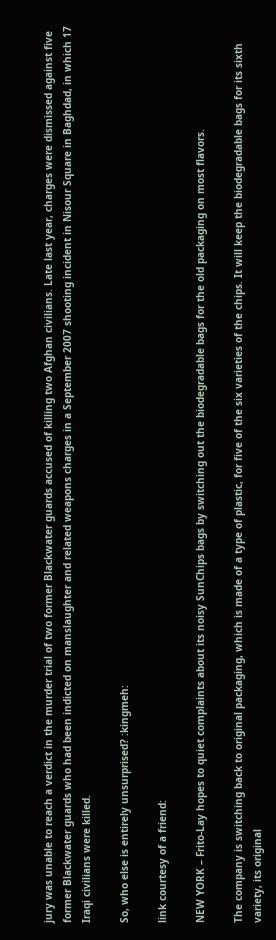jury was unable to reach a verdict in the murder trial of two former Blackwater guards accused of killing two Afghan civilians. Late last year, charges were dismissed against five former Blackwater guards who had been indicted on manslaughter and related weapons charges in a September 2007 shooting incident in Nisour Square in Baghdad, in which 17 Iraqi civilians were killed.

So, who else is entirely unsurprised? :kingmeh:

link courtesy of a friend:

NEW YORK – Frito-Lay hopes to quiet complaints about its noisy SunChips bags by switching out the biodegradable bags for the old packaging on most flavors.

The company is switching back to original packaging, which is made of a type of plastic, for five of the six varieties of the chips. It will keep the biodegradable bags for its sixth variety, its original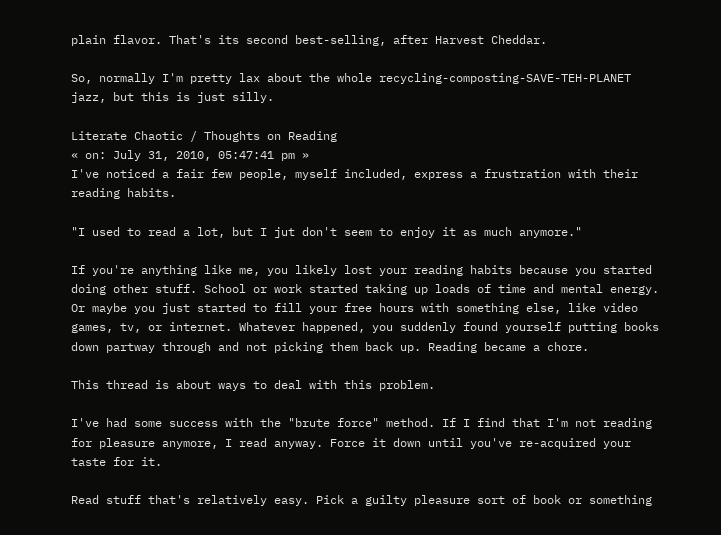plain flavor. That's its second best-selling, after Harvest Cheddar.

So, normally I'm pretty lax about the whole recycling-composting-SAVE-TEH-PLANET jazz, but this is just silly.

Literate Chaotic / Thoughts on Reading
« on: July 31, 2010, 05:47:41 pm »
I've noticed a fair few people, myself included, express a frustration with their reading habits.

"I used to read a lot, but I jut don't seem to enjoy it as much anymore."

If you're anything like me, you likely lost your reading habits because you started doing other stuff. School or work started taking up loads of time and mental energy. Or maybe you just started to fill your free hours with something else, like video games, tv, or internet. Whatever happened, you suddenly found yourself putting books down partway through and not picking them back up. Reading became a chore.

This thread is about ways to deal with this problem.

I've had some success with the "brute force" method. If I find that I'm not reading for pleasure anymore, I read anyway. Force it down until you've re-acquired your taste for it.

Read stuff that's relatively easy. Pick a guilty pleasure sort of book or something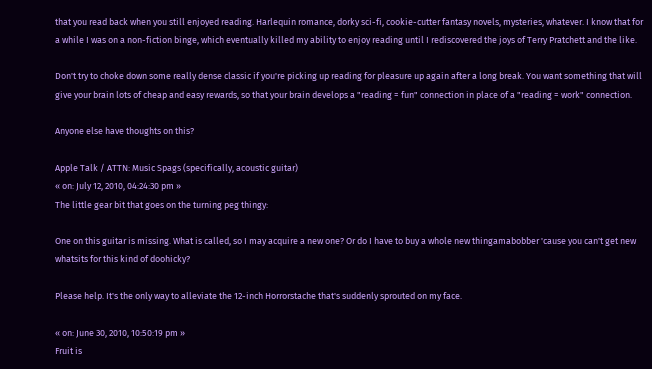that you read back when you still enjoyed reading. Harlequin romance, dorky sci-fi, cookie-cutter fantasy novels, mysteries, whatever. I know that for a while I was on a non-fiction binge, which eventually killed my ability to enjoy reading until I rediscovered the joys of Terry Pratchett and the like.

Don't try to choke down some really dense classic if you're picking up reading for pleasure up again after a long break. You want something that will give your brain lots of cheap and easy rewards, so that your brain develops a "reading = fun" connection in place of a "reading = work" connection.

Anyone else have thoughts on this?

Apple Talk / ATTN: Music Spags (specifically, acoustic guitar)
« on: July 12, 2010, 04:24:30 pm »
The little gear bit that goes on the turning peg thingy:

One on this guitar is missing. What is called, so I may acquire a new one? Or do I have to buy a whole new thingamabobber 'cause you can't get new whatsits for this kind of doohicky?

Please help. It's the only way to alleviate the 12-inch Horrorstache that's suddenly sprouted on my face.

« on: June 30, 2010, 10:50:19 pm »
Fruit is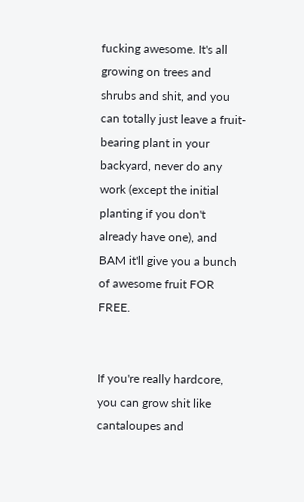fucking awesome. It's all growing on trees and shrubs and shit, and you can totally just leave a fruit-bearing plant in your backyard, never do any work (except the initial planting if you don't already have one), and BAM it'll give you a bunch of awesome fruit FOR FREE.


If you're really hardcore, you can grow shit like cantaloupes and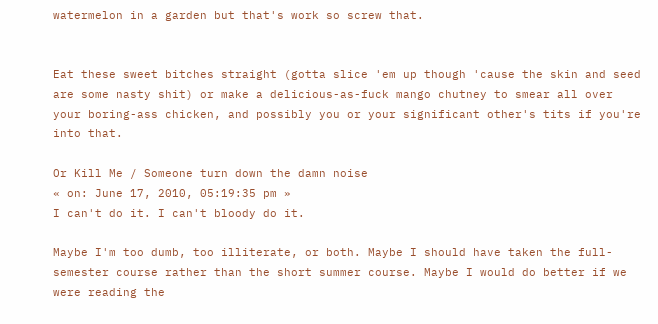watermelon in a garden but that's work so screw that.


Eat these sweet bitches straight (gotta slice 'em up though 'cause the skin and seed are some nasty shit) or make a delicious-as-fuck mango chutney to smear all over your boring-ass chicken, and possibly you or your significant other's tits if you're into that.

Or Kill Me / Someone turn down the damn noise
« on: June 17, 2010, 05:19:35 pm »
I can't do it. I can't bloody do it.

Maybe I'm too dumb, too illiterate, or both. Maybe I should have taken the full-semester course rather than the short summer course. Maybe I would do better if we were reading the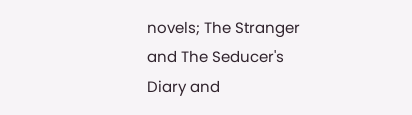novels; The Stranger and The Seducer's Diary and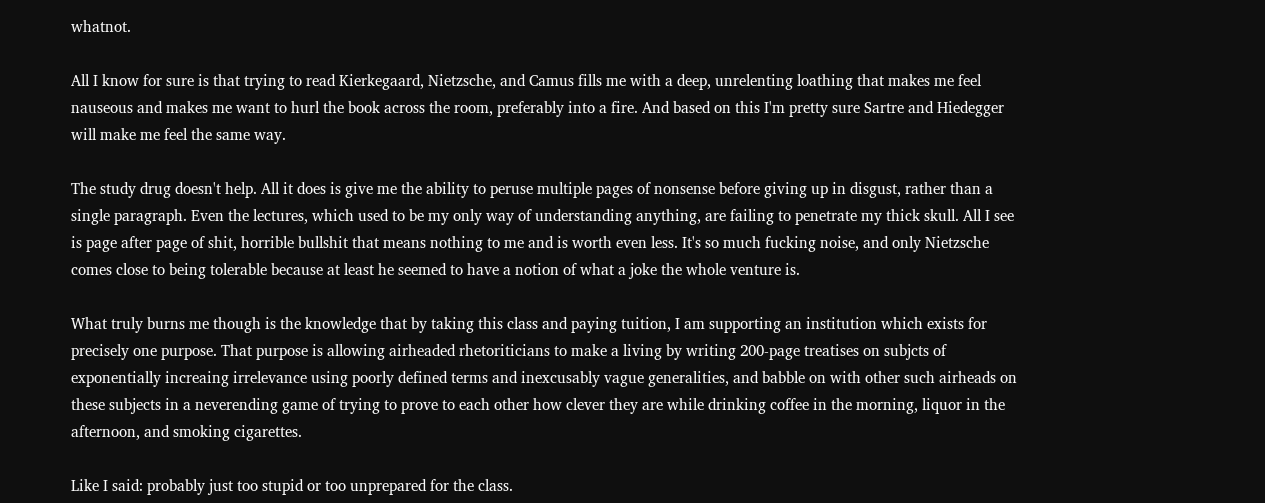whatnot.

All I know for sure is that trying to read Kierkegaard, Nietzsche, and Camus fills me with a deep, unrelenting loathing that makes me feel nauseous and makes me want to hurl the book across the room, preferably into a fire. And based on this I'm pretty sure Sartre and Hiedegger will make me feel the same way.

The study drug doesn't help. All it does is give me the ability to peruse multiple pages of nonsense before giving up in disgust, rather than a single paragraph. Even the lectures, which used to be my only way of understanding anything, are failing to penetrate my thick skull. All I see is page after page of shit, horrible bullshit that means nothing to me and is worth even less. It's so much fucking noise, and only Nietzsche comes close to being tolerable because at least he seemed to have a notion of what a joke the whole venture is.

What truly burns me though is the knowledge that by taking this class and paying tuition, I am supporting an institution which exists for precisely one purpose. That purpose is allowing airheaded rhetoriticians to make a living by writing 200-page treatises on subjcts of exponentially increaing irrelevance using poorly defined terms and inexcusably vague generalities, and babble on with other such airheads on these subjects in a neverending game of trying to prove to each other how clever they are while drinking coffee in the morning, liquor in the afternoon, and smoking cigarettes.

Like I said: probably just too stupid or too unprepared for the class.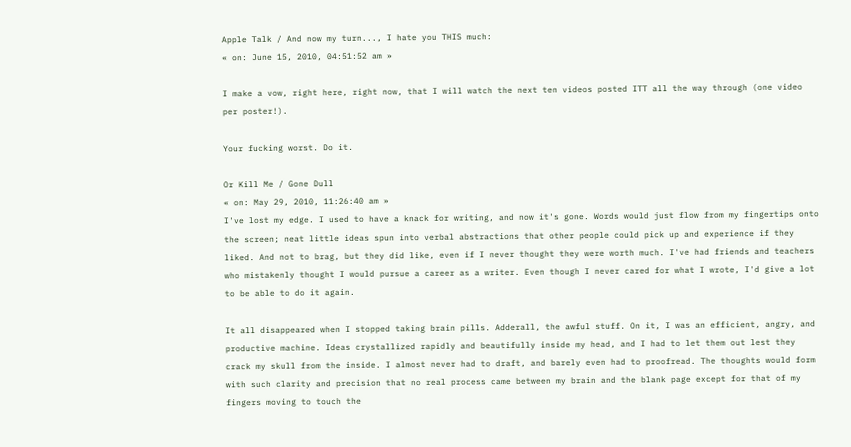Apple Talk / And now my turn..., I hate you THIS much:
« on: June 15, 2010, 04:51:52 am »

I make a vow, right here, right now, that I will watch the next ten videos posted ITT all the way through (one video per poster!).

Your fucking worst. Do it.

Or Kill Me / Gone Dull
« on: May 29, 2010, 11:26:40 am »
I've lost my edge. I used to have a knack for writing, and now it's gone. Words would just flow from my fingertips onto the screen; neat little ideas spun into verbal abstractions that other people could pick up and experience if they liked. And not to brag, but they did like, even if I never thought they were worth much. I've had friends and teachers who mistakenly thought I would pursue a career as a writer. Even though I never cared for what I wrote, I'd give a lot to be able to do it again.

It all disappeared when I stopped taking brain pills. Adderall, the awful stuff. On it, I was an efficient, angry, and productive machine. Ideas crystallized rapidly and beautifully inside my head, and I had to let them out lest they crack my skull from the inside. I almost never had to draft, and barely even had to proofread. The thoughts would form with such clarity and precision that no real process came between my brain and the blank page except for that of my fingers moving to touch the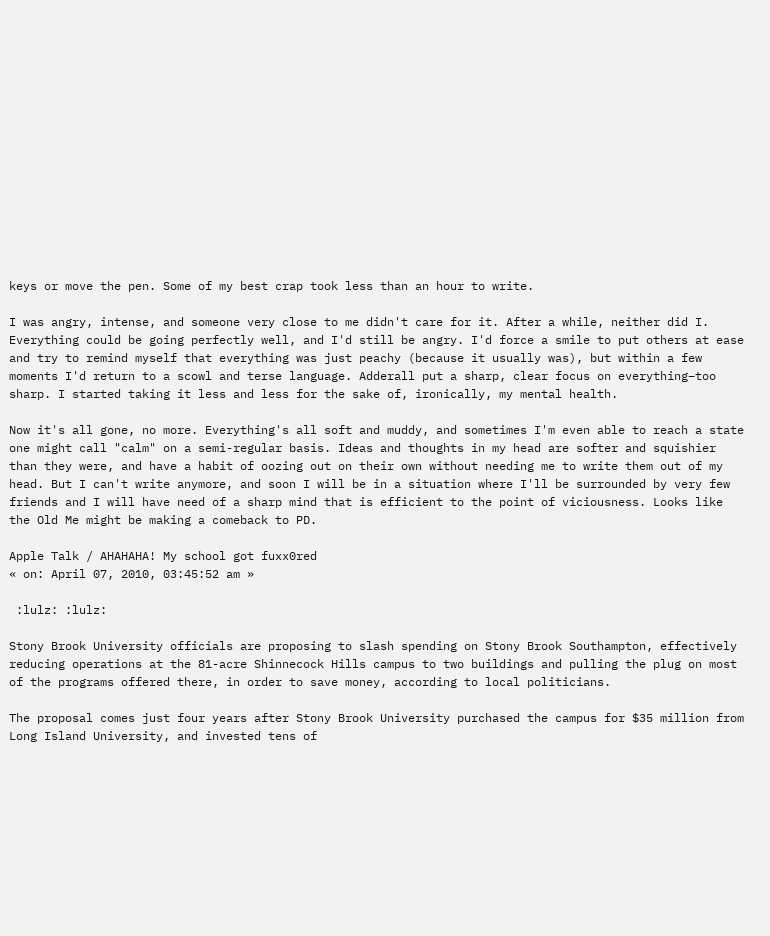keys or move the pen. Some of my best crap took less than an hour to write.

I was angry, intense, and someone very close to me didn't care for it. After a while, neither did I. Everything could be going perfectly well, and I'd still be angry. I'd force a smile to put others at ease and try to remind myself that everything was just peachy (because it usually was), but within a few moments I'd return to a scowl and terse language. Adderall put a sharp, clear focus on everything–too sharp. I started taking it less and less for the sake of, ironically, my mental health.

Now it's all gone, no more. Everything's all soft and muddy, and sometimes I'm even able to reach a state one might call "calm" on a semi-regular basis. Ideas and thoughts in my head are softer and squishier than they were, and have a habit of oozing out on their own without needing me to write them out of my head. But I can't write anymore, and soon I will be in a situation where I'll be surrounded by very few friends and I will have need of a sharp mind that is efficient to the point of viciousness. Looks like the Old Me might be making a comeback to PD.

Apple Talk / AHAHAHA! My school got fuxx0red
« on: April 07, 2010, 03:45:52 am »

 :lulz: :lulz:

Stony Brook University officials are proposing to slash spending on Stony Brook Southampton, effectively reducing operations at the 81-acre Shinnecock Hills campus to two buildings and pulling the plug on most of the programs offered there, in order to save money, according to local politicians.

The proposal comes just four years after Stony Brook University purchased the campus for $35 million from Long Island University, and invested tens of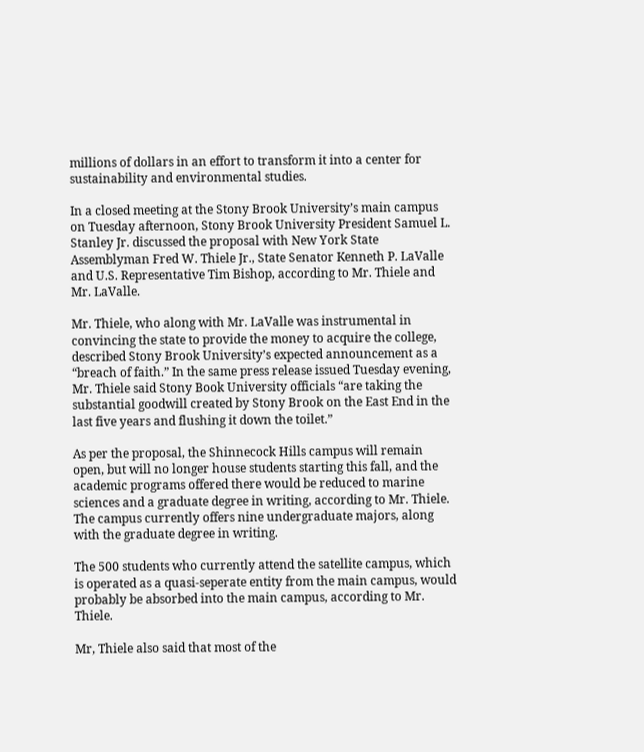millions of dollars in an effort to transform it into a center for sustainability and environmental studies.

In a closed meeting at the Stony Brook University’s main campus on Tuesday afternoon, Stony Brook University President Samuel L. Stanley Jr. discussed the proposal with New York State Assemblyman Fred W. Thiele Jr., State Senator Kenneth P. LaValle and U.S. Representative Tim Bishop, according to Mr. Thiele and Mr. LaValle.

Mr. Thiele, who along with Mr. LaValle was instrumental in convincing the state to provide the money to acquire the college, described Stony Brook University’s expected announcement as a “breach of faith.” In the same press release issued Tuesday evening, Mr. Thiele said Stony Book University officials “are taking the substantial goodwill created by Stony Brook on the East End in the last five years and flushing it down the toilet.”

As per the proposal, the Shinnecock Hills campus will remain open, but will no longer house students starting this fall, and the academic programs offered there would be reduced to marine sciences and a graduate degree in writing, according to Mr. Thiele. The campus currently offers nine undergraduate majors, along with the graduate degree in writing.

The 500 students who currently attend the satellite campus, which is operated as a quasi-seperate entity from the main campus, would probably be absorbed into the main campus, according to Mr. Thiele.

Mr, Thiele also said that most of the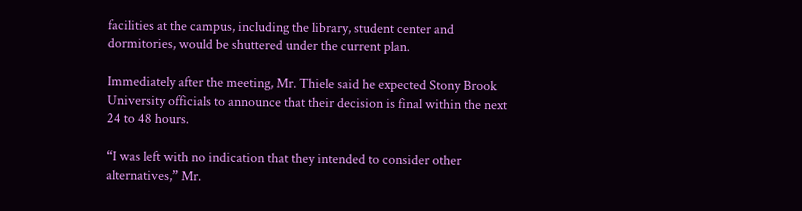facilities at the campus, including the library, student center and dormitories, would be shuttered under the current plan.

Immediately after the meeting, Mr. Thiele said he expected Stony Brook University officials to announce that their decision is final within the next 24 to 48 hours.

“I was left with no indication that they intended to consider other alternatives,” Mr.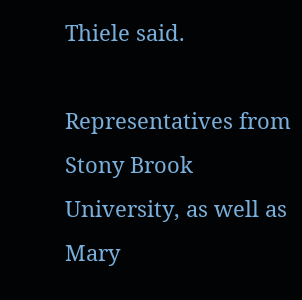Thiele said.

Representatives from Stony Brook University, as well as Mary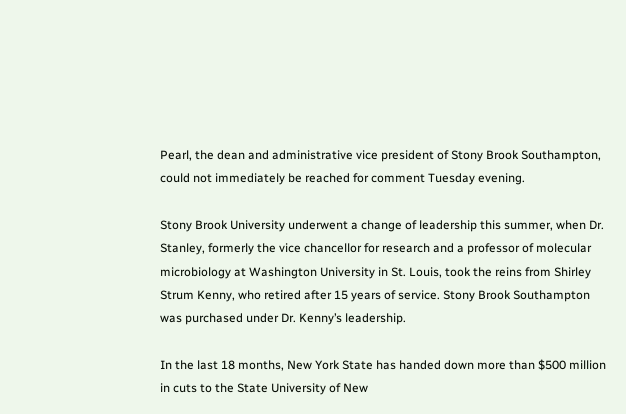Pearl, the dean and administrative vice president of Stony Brook Southampton, could not immediately be reached for comment Tuesday evening.

Stony Brook University underwent a change of leadership this summer, when Dr. Stanley, formerly the vice chancellor for research and a professor of molecular microbiology at Washington University in St. Louis, took the reins from Shirley Strum Kenny, who retired after 15 years of service. Stony Brook Southampton was purchased under Dr. Kenny’s leadership.

In the last 18 months, New York State has handed down more than $500 million in cuts to the State University of New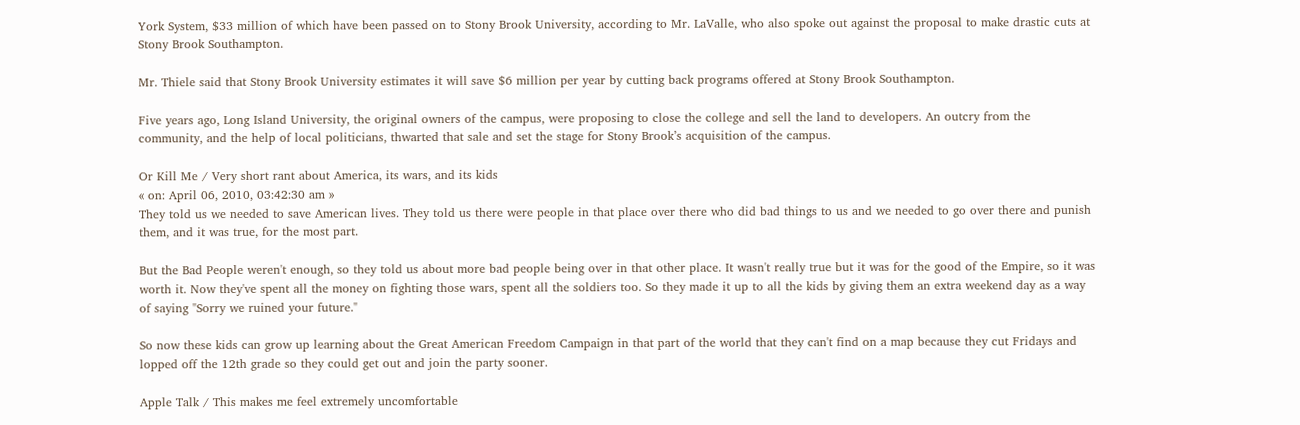York System, $33 million of which have been passed on to Stony Brook University, according to Mr. LaValle, who also spoke out against the proposal to make drastic cuts at Stony Brook Southampton.

Mr. Thiele said that Stony Brook University estimates it will save $6 million per year by cutting back programs offered at Stony Brook Southampton.

Five years ago, Long Island University, the original owners of the campus, were proposing to close the college and sell the land to developers. An outcry from the community, and the help of local politicians, thwarted that sale and set the stage for Stony Brook’s acquisition of the campus.

Or Kill Me / Very short rant about America, its wars, and its kids
« on: April 06, 2010, 03:42:30 am »
They told us we needed to save American lives. They told us there were people in that place over there who did bad things to us and we needed to go over there and punish them, and it was true, for the most part.

But the Bad People weren't enough, so they told us about more bad people being over in that other place. It wasn't really true but it was for the good of the Empire, so it was worth it. Now they've spent all the money on fighting those wars, spent all the soldiers too. So they made it up to all the kids by giving them an extra weekend day as a way of saying "Sorry we ruined your future."

So now these kids can grow up learning about the Great American Freedom Campaign in that part of the world that they can't find on a map because they cut Fridays and lopped off the 12th grade so they could get out and join the party sooner.

Apple Talk / This makes me feel extremely uncomfortable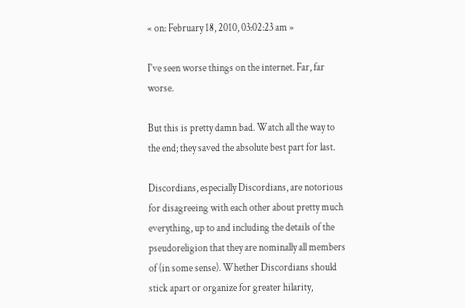« on: February 18, 2010, 03:02:23 am »

I've seen worse things on the internet. Far, far worse.

But this is pretty damn bad. Watch all the way to the end; they saved the absolute best part for last.

Discordians, especially Discordians, are notorious for disagreeing with each other about pretty much everything, up to and including the details of the pseudoreligion that they are nominally all members of (in some sense). Whether Discordians should stick apart or organize for greater hilarity,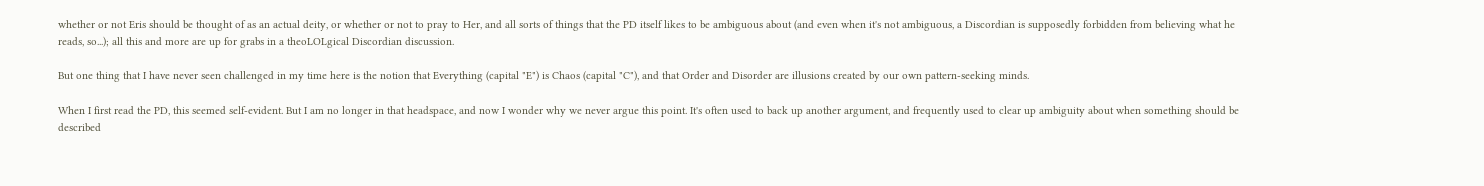whether or not Eris should be thought of as an actual deity, or whether or not to pray to Her, and all sorts of things that the PD itself likes to be ambiguous about (and even when it's not ambiguous, a Discordian is supposedly forbidden from believing what he reads, so...); all this and more are up for grabs in a theoLOLgical Discordian discussion.

But one thing that I have never seen challenged in my time here is the notion that Everything (capital "E") is Chaos (capital "C"), and that Order and Disorder are illusions created by our own pattern-seeking minds.

When I first read the PD, this seemed self-evident. But I am no longer in that headspace, and now I wonder why we never argue this point. It's often used to back up another argument, and frequently used to clear up ambiguity about when something should be described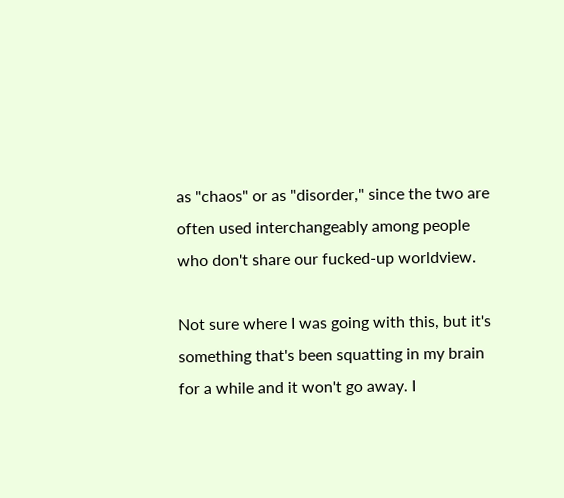as "chaos" or as "disorder," since the two are often used interchangeably among people who don't share our fucked-up worldview.

Not sure where I was going with this, but it's something that's been squatting in my brain for a while and it won't go away. I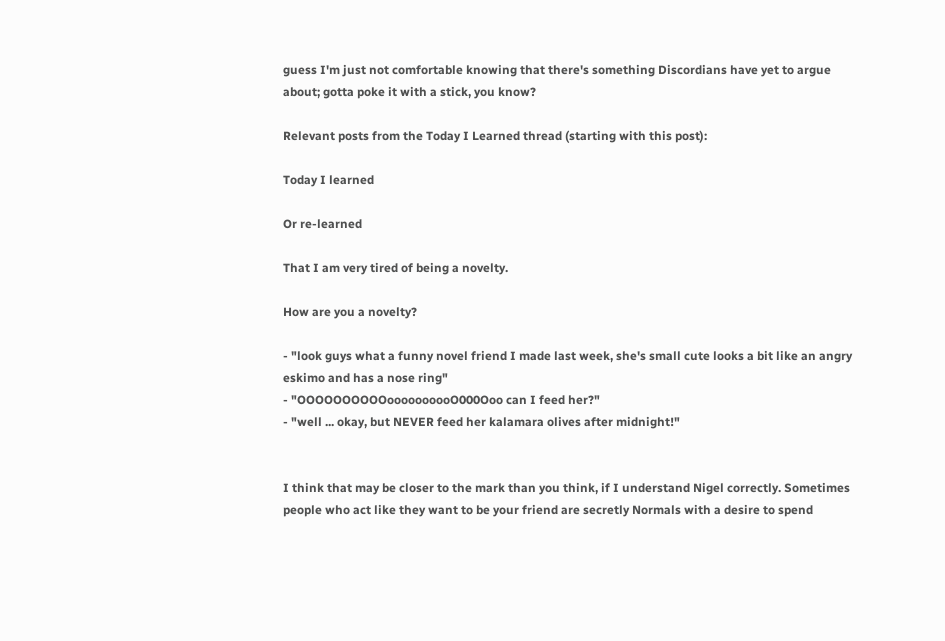guess I'm just not comfortable knowing that there's something Discordians have yet to argue about; gotta poke it with a stick, you know?

Relevant posts from the Today I Learned thread (starting with this post):

Today I learned

Or re-learned

That I am very tired of being a novelty.

How are you a novelty?

- "look guys what a funny novel friend I made last week, she's small cute looks a bit like an angry eskimo and has a nose ring"
- "OOOOOOOOOOoooooooooO000Ooo can I feed her?"
- "well ... okay, but NEVER feed her kalamara olives after midnight!"


I think that may be closer to the mark than you think, if I understand Nigel correctly. Sometimes people who act like they want to be your friend are secretly Normals with a desire to spend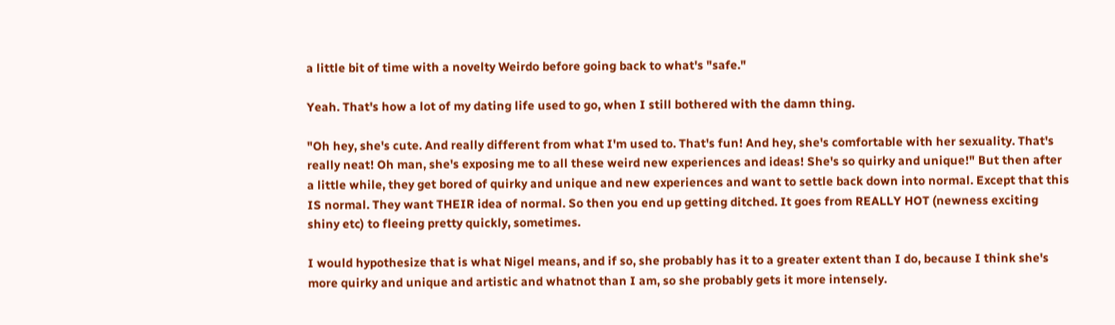a little bit of time with a novelty Weirdo before going back to what's "safe."

Yeah. That's how a lot of my dating life used to go, when I still bothered with the damn thing.

"Oh hey, she's cute. And really different from what I'm used to. That's fun! And hey, she's comfortable with her sexuality. That's really neat! Oh man, she's exposing me to all these weird new experiences and ideas! She's so quirky and unique!" But then after a little while, they get bored of quirky and unique and new experiences and want to settle back down into normal. Except that this IS normal. They want THEIR idea of normal. So then you end up getting ditched. It goes from REALLY HOT (newness exciting shiny etc) to fleeing pretty quickly, sometimes.

I would hypothesize that is what Nigel means, and if so, she probably has it to a greater extent than I do, because I think she's more quirky and unique and artistic and whatnot than I am, so she probably gets it more intensely.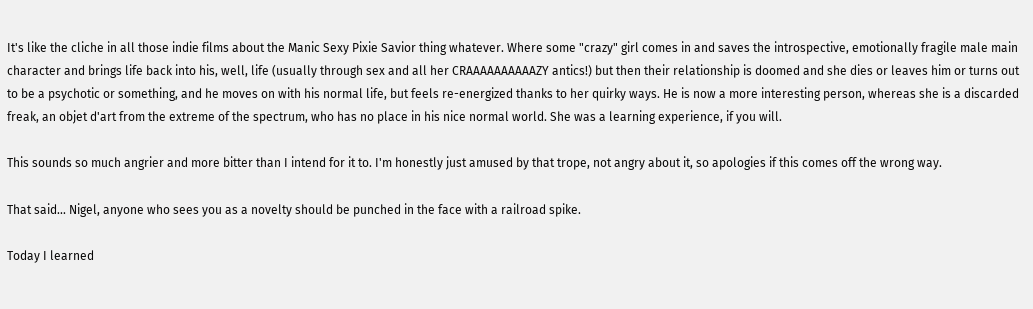It's like the cliche in all those indie films about the Manic Sexy Pixie Savior thing whatever. Where some "crazy" girl comes in and saves the introspective, emotionally fragile male main character and brings life back into his, well, life (usually through sex and all her CRAAAAAAAAAAZY antics!) but then their relationship is doomed and she dies or leaves him or turns out to be a psychotic or something, and he moves on with his normal life, but feels re-energized thanks to her quirky ways. He is now a more interesting person, whereas she is a discarded freak, an objet d'art from the extreme of the spectrum, who has no place in his nice normal world. She was a learning experience, if you will.

This sounds so much angrier and more bitter than I intend for it to. I'm honestly just amused by that trope, not angry about it, so apologies if this comes off the wrong way.

That said... Nigel, anyone who sees you as a novelty should be punched in the face with a railroad spike.

Today I learned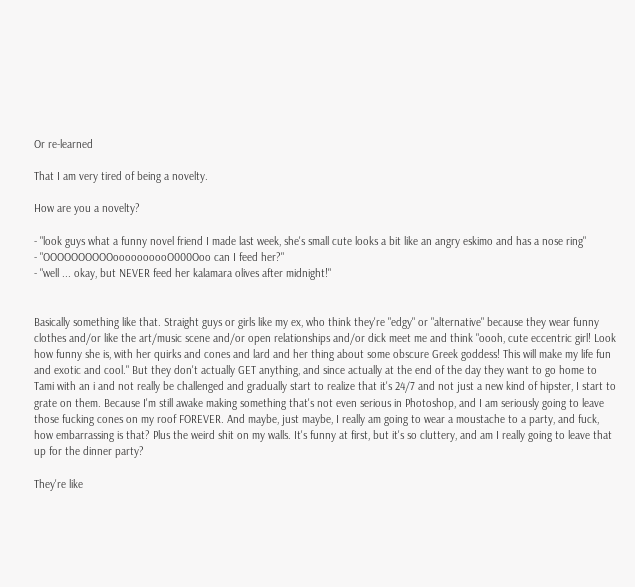Or re-learned

That I am very tired of being a novelty.

How are you a novelty?

- "look guys what a funny novel friend I made last week, she's small cute looks a bit like an angry eskimo and has a nose ring"
- "OOOOOOOOOOoooooooooO000Ooo can I feed her?"
- "well ... okay, but NEVER feed her kalamara olives after midnight!"


Basically something like that. Straight guys or girls like my ex, who think they're "edgy" or "alternative" because they wear funny clothes and/or like the art/music scene and/or open relationships and/or dick meet me and think "oooh, cute eccentric girl! Look how funny she is, with her quirks and cones and lard and her thing about some obscure Greek goddess! This will make my life fun and exotic and cool." But they don't actually GET anything, and since actually at the end of the day they want to go home to Tami with an i and not really be challenged and gradually start to realize that it's 24/7 and not just a new kind of hipster, I start to grate on them. Because I'm still awake making something that's not even serious in Photoshop, and I am seriously going to leave those fucking cones on my roof FOREVER. And maybe, just maybe, I really am going to wear a moustache to a party, and fuck, how embarrassing is that? Plus the weird shit on my walls. It's funny at first, but it's so cluttery, and am I really going to leave that up for the dinner party?

They're like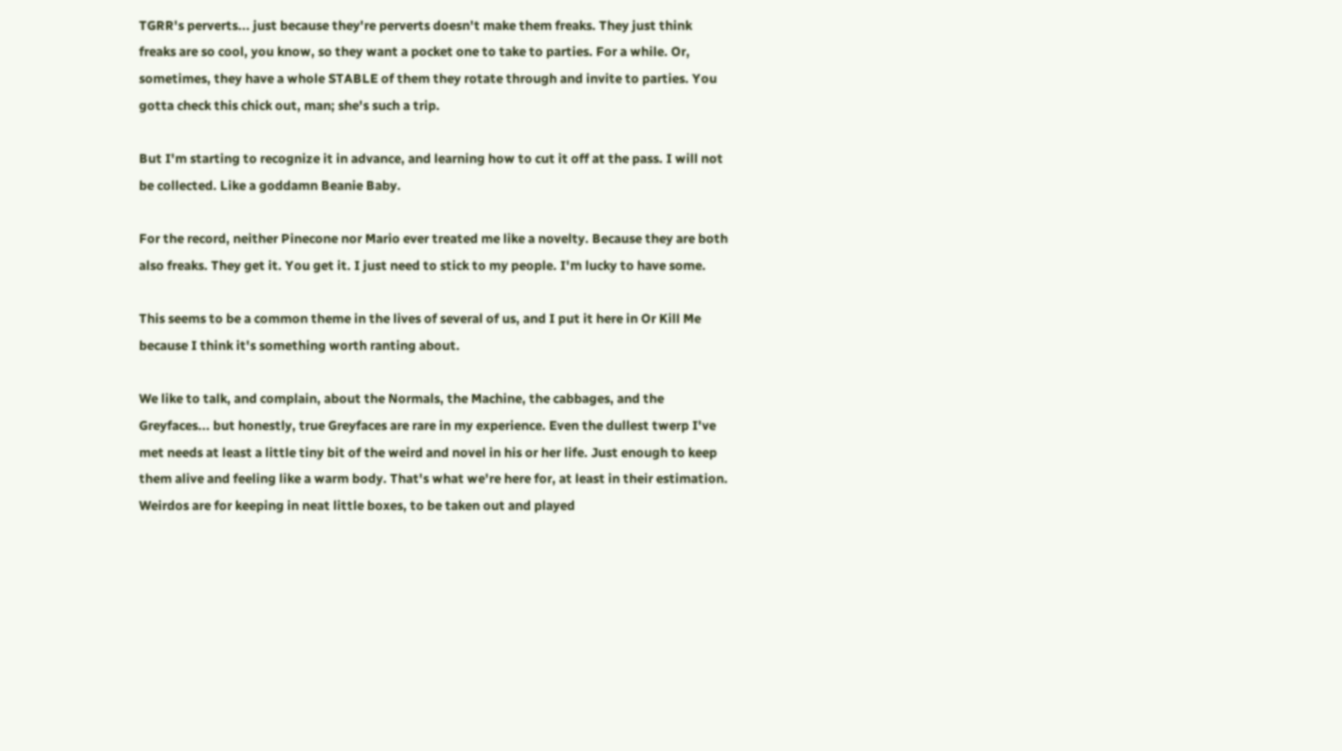TGRR's perverts... just because they're perverts doesn't make them freaks. They just think freaks are so cool, you know, so they want a pocket one to take to parties. For a while. Or, sometimes, they have a whole STABLE of them they rotate through and invite to parties. You gotta check this chick out, man; she's such a trip.

But I'm starting to recognize it in advance, and learning how to cut it off at the pass. I will not be collected. Like a goddamn Beanie Baby.

For the record, neither Pinecone nor Mario ever treated me like a novelty. Because they are both also freaks. They get it. You get it. I just need to stick to my people. I'm lucky to have some.

This seems to be a common theme in the lives of several of us, and I put it here in Or Kill Me because I think it's something worth ranting about.

We like to talk, and complain, about the Normals, the Machine, the cabbages, and the Greyfaces... but honestly, true Greyfaces are rare in my experience. Even the dullest twerp I've met needs at least a little tiny bit of the weird and novel in his or her life. Just enough to keep them alive and feeling like a warm body. That's what we're here for, at least in their estimation. Weirdos are for keeping in neat little boxes, to be taken out and played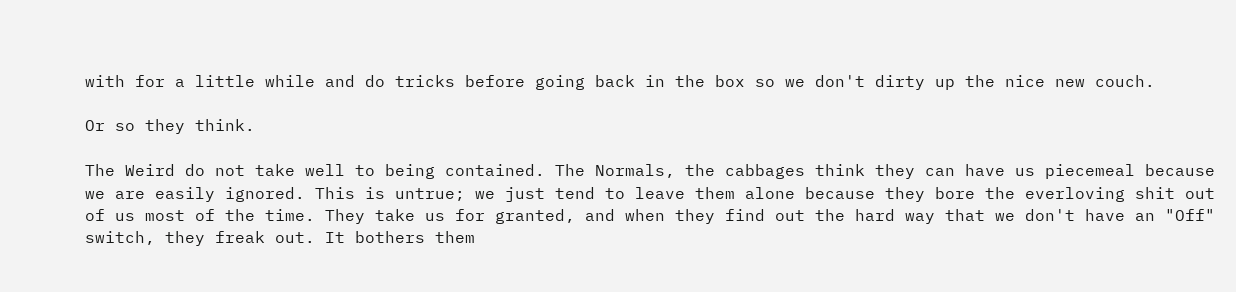with for a little while and do tricks before going back in the box so we don't dirty up the nice new couch.

Or so they think.

The Weird do not take well to being contained. The Normals, the cabbages think they can have us piecemeal because we are easily ignored. This is untrue; we just tend to leave them alone because they bore the everloving shit out of us most of the time. They take us for granted, and when they find out the hard way that we don't have an "Off" switch, they freak out. It bothers them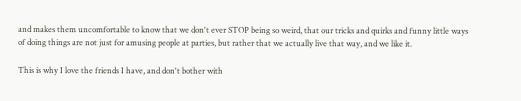and makes them uncomfortable to know that we don't ever STOP being so weird, that our tricks and quirks and funny little ways of doing things are not just for amusing people at parties, but rather that we actually live that way, and we like it.

This is why I love the friends I have, and don't bother with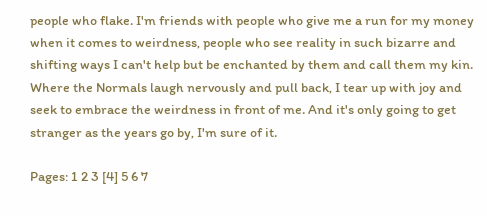people who flake. I'm friends with people who give me a run for my money when it comes to weirdness, people who see reality in such bizarre and shifting ways I can't help but be enchanted by them and call them my kin. Where the Normals laugh nervously and pull back, I tear up with joy and seek to embrace the weirdness in front of me. And it's only going to get stranger as the years go by, I'm sure of it.

Pages: 1 2 3 [4] 5 6 7